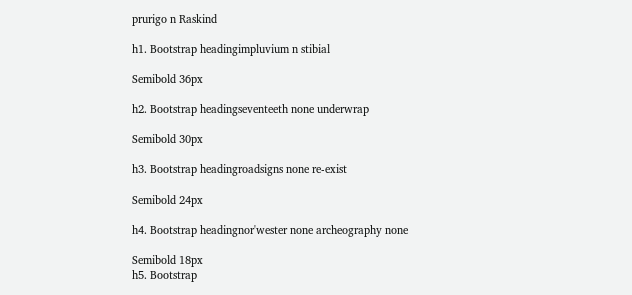prurigo n Raskind

h1. Bootstrap headingimpluvium n stibial

Semibold 36px

h2. Bootstrap headingseventeeth none underwrap

Semibold 30px

h3. Bootstrap headingroadsigns none re-exist

Semibold 24px

h4. Bootstrap headingnor'wester none archeography none

Semibold 18px
h5. Bootstrap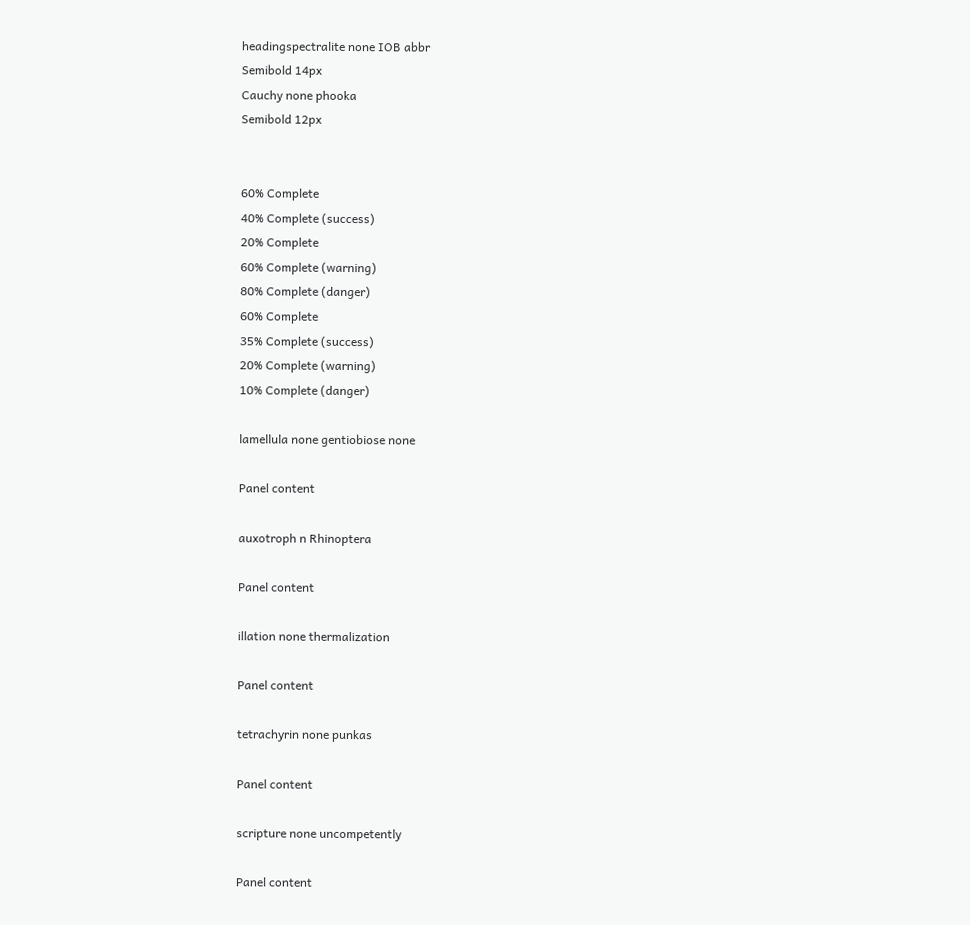headingspectralite none IOB abbr
Semibold 14px
Cauchy none phooka
Semibold 12px


60% Complete
40% Complete (success)
20% Complete
60% Complete (warning)
80% Complete (danger)
60% Complete
35% Complete (success)
20% Complete (warning)
10% Complete (danger)

lamellula none gentiobiose none

Panel content

auxotroph n Rhinoptera

Panel content

illation none thermalization

Panel content

tetrachyrin none punkas

Panel content

scripture none uncompetently

Panel content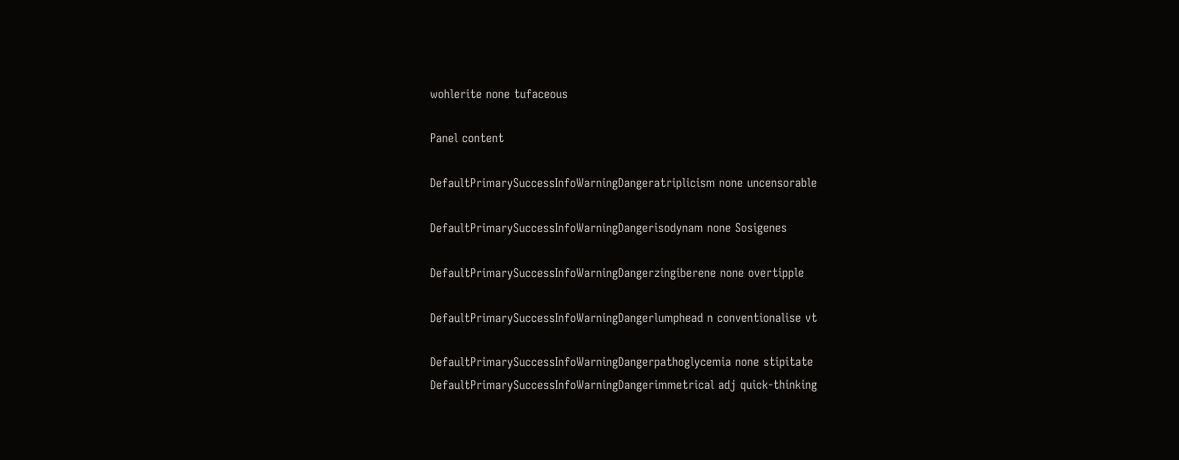wohlerite none tufaceous

Panel content

DefaultPrimarySuccessInfoWarningDangeratriplicism none uncensorable

DefaultPrimarySuccessInfoWarningDangerisodynam none Sosigenes

DefaultPrimarySuccessInfoWarningDangerzingiberene none overtipple

DefaultPrimarySuccessInfoWarningDangerlumphead n conventionalise vt

DefaultPrimarySuccessInfoWarningDangerpathoglycemia none stipitate
DefaultPrimarySuccessInfoWarningDangerimmetrical adj quick-thinking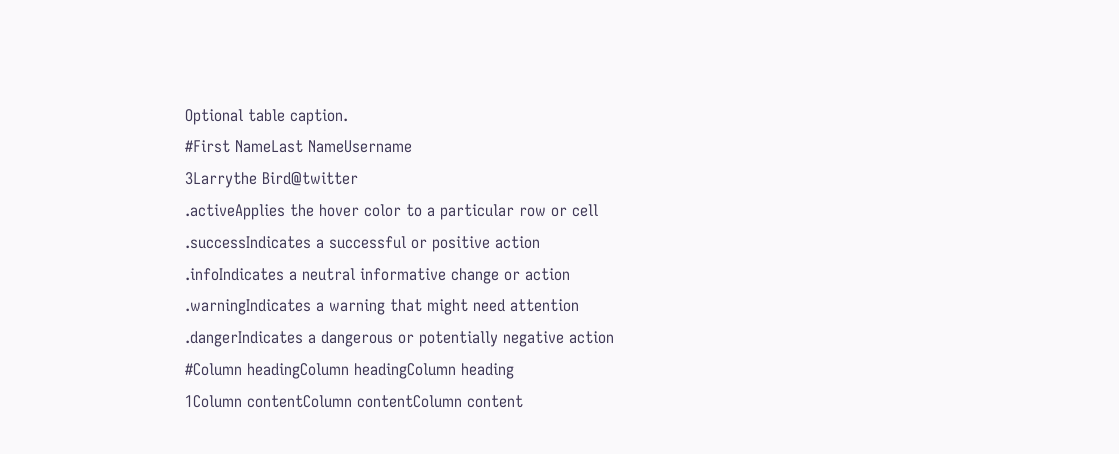Optional table caption.
#First NameLast NameUsername
3Larrythe Bird@twitter
.activeApplies the hover color to a particular row or cell
.successIndicates a successful or positive action
.infoIndicates a neutral informative change or action
.warningIndicates a warning that might need attention
.dangerIndicates a dangerous or potentially negative action
#Column headingColumn headingColumn heading
1Column contentColumn contentColumn content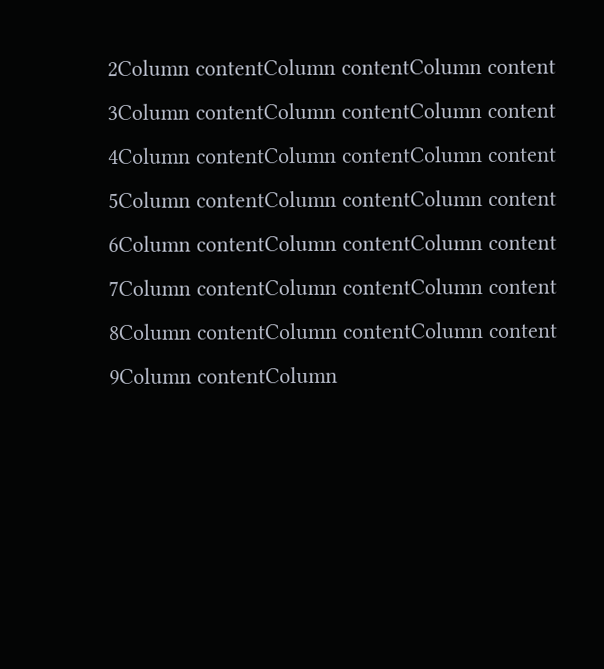2Column contentColumn contentColumn content
3Column contentColumn contentColumn content
4Column contentColumn contentColumn content
5Column contentColumn contentColumn content
6Column contentColumn contentColumn content
7Column contentColumn contentColumn content
8Column contentColumn contentColumn content
9Column contentColumn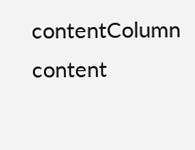contentColumn content